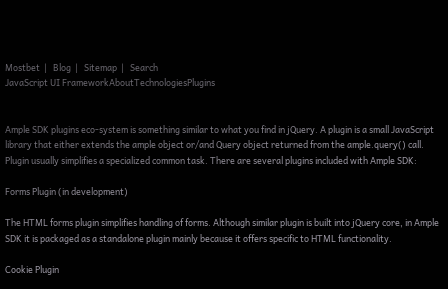Mostbet  |   Blog  |   Sitemap  |   Search
JavaScript UI FrameworkAboutTechnologiesPlugins


Ample SDK plugins eco-system is something similar to what you find in jQuery. A plugin is a small JavaScript library that either extends the ample object or/and Query object returned from the ample.query() call. Plugin usually simplifies a specialized common task. There are several plugins included with Ample SDK:

Forms Plugin (in development)

The HTML forms plugin simplifies handling of forms. Although similar plugin is built into jQuery core, in Ample SDK it is packaged as a standalone plugin mainly because it offers specific to HTML functionality.

Cookie Plugin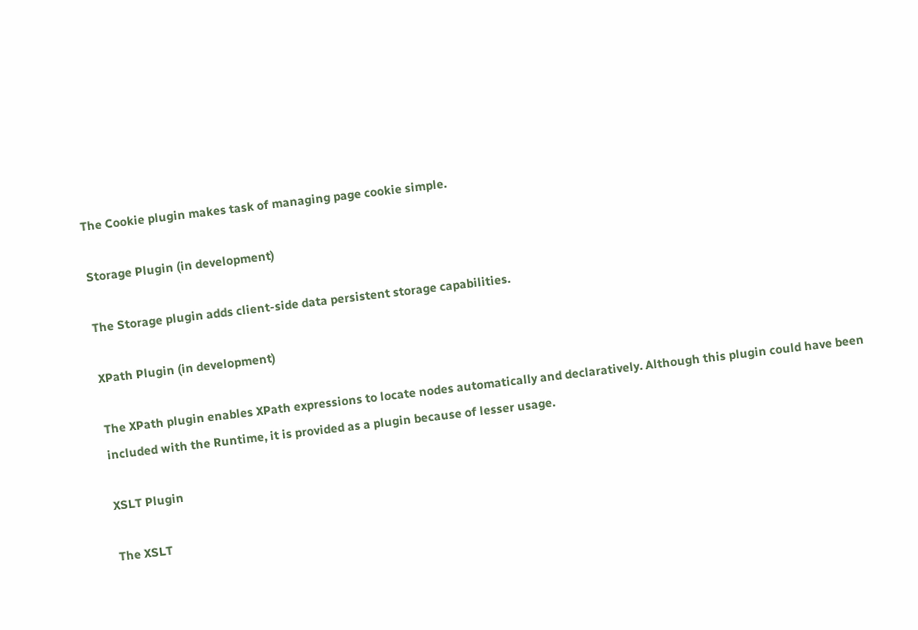The Cookie plugin makes task of managing page cookie simple.

Storage Plugin (in development)

The Storage plugin adds client-side data persistent storage capabilities.

XPath Plugin (in development)

The XPath plugin enables XPath expressions to locate nodes automatically and declaratively. Although this plugin could have been included with the Runtime, it is provided as a plugin because of lesser usage.

XSLT Plugin

The XSLT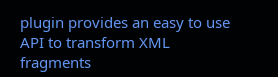plugin provides an easy to use API to transform XML fragments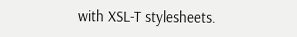with XSL-T stylesheets.